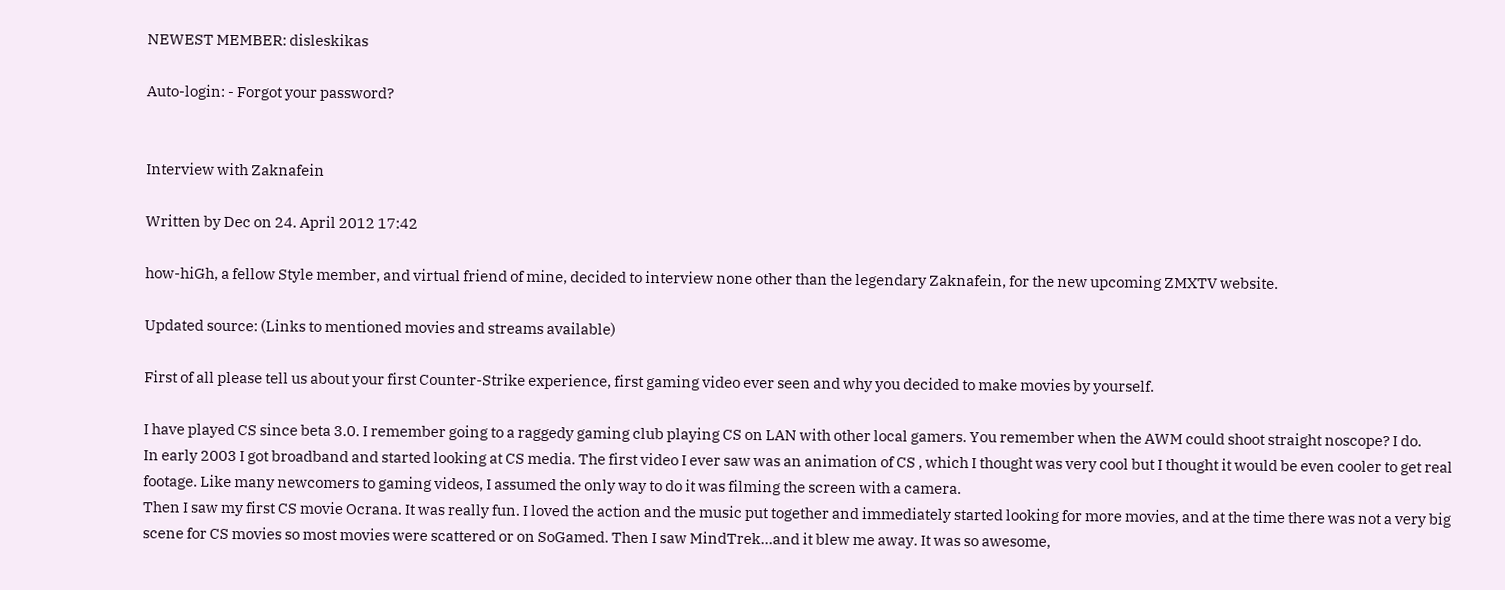NEWEST MEMBER: disleskikas

Auto-login: - Forgot your password?


Interview with Zaknafein

Written by Dec on 24. April 2012 17:42

how-hiGh, a fellow Style member, and virtual friend of mine, decided to interview none other than the legendary Zaknafein, for the new upcoming ZMXTV website.

Updated source: (Links to mentioned movies and streams available)

First of all please tell us about your first Counter-Strike experience, first gaming video ever seen and why you decided to make movies by yourself.

I have played CS since beta 3.0. I remember going to a raggedy gaming club playing CS on LAN with other local gamers. You remember when the AWM could shoot straight noscope? I do.
In early 2003 I got broadband and started looking at CS media. The first video I ever saw was an animation of CS , which I thought was very cool but I thought it would be even cooler to get real footage. Like many newcomers to gaming videos, I assumed the only way to do it was filming the screen with a camera.
Then I saw my first CS movie Ocrana. It was really fun. I loved the action and the music put together and immediately started looking for more movies, and at the time there was not a very big scene for CS movies so most movies were scattered or on SoGamed. Then I saw MindTrek…and it blew me away. It was so awesome,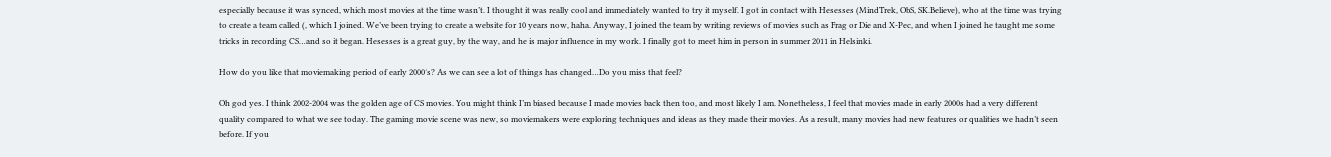especially because it was synced, which most movies at the time wasn’t. I thought it was really cool and immediately wanted to try it myself. I got in contact with Hesesses (MindTrek, ObS, SK.Believe), who at the time was trying to create a team called (, which I joined. We’ve been trying to create a website for 10 years now, haha. Anyway, I joined the team by writing reviews of movies such as Frag or Die and X-Pec, and when I joined he taught me some tricks in recording CS…and so it began. Hesesses is a great guy, by the way, and he is major influence in my work. I finally got to meet him in person in summer 2011 in Helsinki.

How do you like that moviemaking period of early 2000′s? As we can see a lot of things has changed…Do you miss that feel?

Oh god yes. I think 2002-2004 was the golden age of CS movies. You might think I’m biased because I made movies back then too, and most likely I am. Nonetheless, I feel that movies made in early 2000s had a very different quality compared to what we see today. The gaming movie scene was new, so moviemakers were exploring techniques and ideas as they made their movies. As a result, many movies had new features or qualities we hadn’t seen before. If you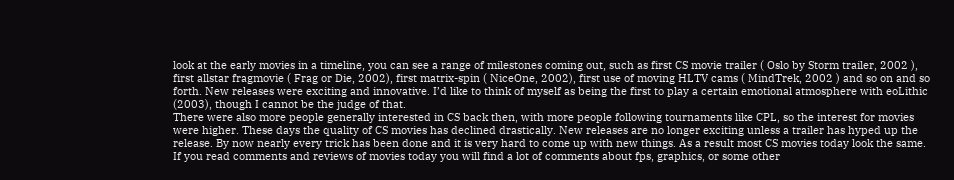look at the early movies in a timeline, you can see a range of milestones coming out, such as first CS movie trailer ( Oslo by Storm trailer, 2002 ), first allstar fragmovie ( Frag or Die, 2002), first matrix-spin ( NiceOne, 2002), first use of moving HLTV cams ( MindTrek, 2002 ) and so on and so forth. New releases were exciting and innovative. I’d like to think of myself as being the first to play a certain emotional atmosphere with eoLithic (2003), though I cannot be the judge of that.
There were also more people generally interested in CS back then, with more people following tournaments like CPL, so the interest for movies were higher. These days the quality of CS movies has declined drastically. New releases are no longer exciting unless a trailer has hyped up the release. By now nearly every trick has been done and it is very hard to come up with new things. As a result most CS movies today look the same. If you read comments and reviews of movies today you will find a lot of comments about fps, graphics, or some other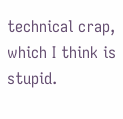technical crap, which I think is stupid.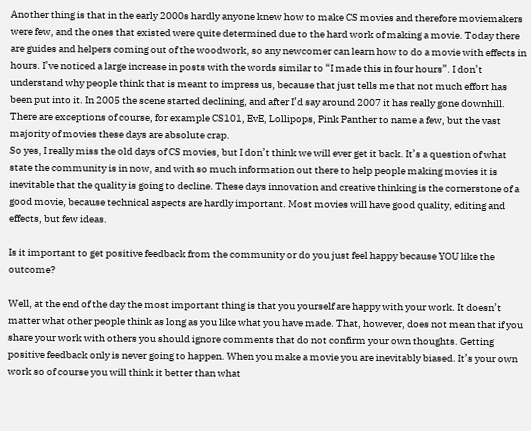Another thing is that in the early 2000s hardly anyone knew how to make CS movies and therefore moviemakers were few, and the ones that existed were quite determined due to the hard work of making a movie. Today there are guides and helpers coming out of the woodwork, so any newcomer can learn how to do a movie with effects in hours. I’ve noticed a large increase in posts with the words similar to “I made this in four hours”. I don’t understand why people think that is meant to impress us, because that just tells me that not much effort has been put into it. In 2005 the scene started declining, and after I’d say around 2007 it has really gone downhill. There are exceptions of course, for example CS101, EvE, Lollipops, Pink Panther to name a few, but the vast majority of movies these days are absolute crap.
So yes, I really miss the old days of CS movies, but I don’t think we will ever get it back. It’s a question of what state the community is in now, and with so much information out there to help people making movies it is inevitable that the quality is going to decline. These days innovation and creative thinking is the cornerstone of a good movie, because technical aspects are hardly important. Most movies will have good quality, editing and effects, but few ideas.

Is it important to get positive feedback from the community or do you just feel happy because YOU like the outcome?

Well, at the end of the day the most important thing is that you yourself are happy with your work. It doesn’t matter what other people think as long as you like what you have made. That, however, does not mean that if you share your work with others you should ignore comments that do not confirm your own thoughts. Getting positive feedback only is never going to happen. When you make a movie you are inevitably biased. It’s your own work so of course you will think it better than what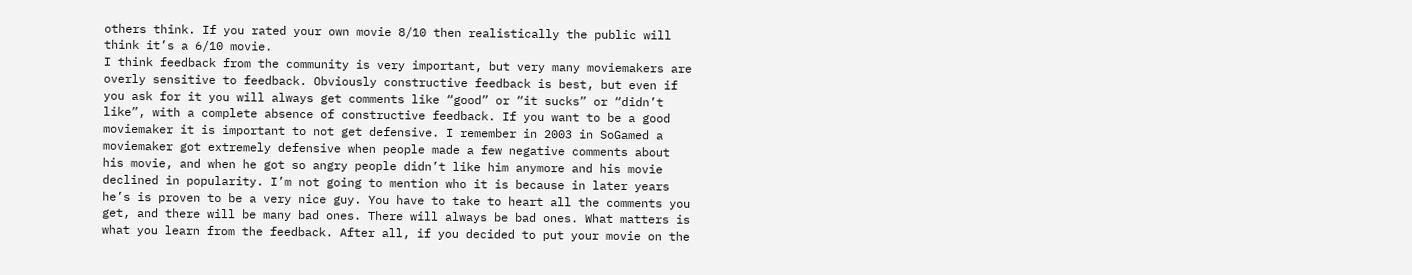others think. If you rated your own movie 8/10 then realistically the public will think it’s a 6/10 movie.
I think feedback from the community is very important, but very many moviemakers are overly sensitive to feedback. Obviously constructive feedback is best, but even if you ask for it you will always get comments like “good” or “it sucks” or “didn’t like”, with a complete absence of constructive feedback. If you want to be a good moviemaker it is important to not get defensive. I remember in 2003 in SoGamed a moviemaker got extremely defensive when people made a few negative comments about his movie, and when he got so angry people didn’t like him anymore and his movie declined in popularity. I’m not going to mention who it is because in later years he’s is proven to be a very nice guy. You have to take to heart all the comments you get, and there will be many bad ones. There will always be bad ones. What matters is what you learn from the feedback. After all, if you decided to put your movie on the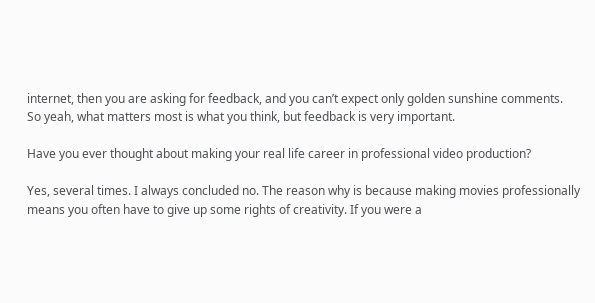internet, then you are asking for feedback, and you can’t expect only golden sunshine comments.
So yeah, what matters most is what you think, but feedback is very important.

Have you ever thought about making your real life career in professional video production?

Yes, several times. I always concluded no. The reason why is because making movies professionally means you often have to give up some rights of creativity. If you were a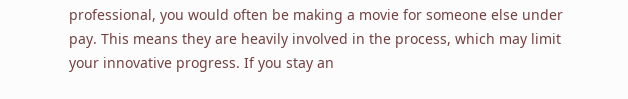professional, you would often be making a movie for someone else under pay. This means they are heavily involved in the process, which may limit your innovative progress. If you stay an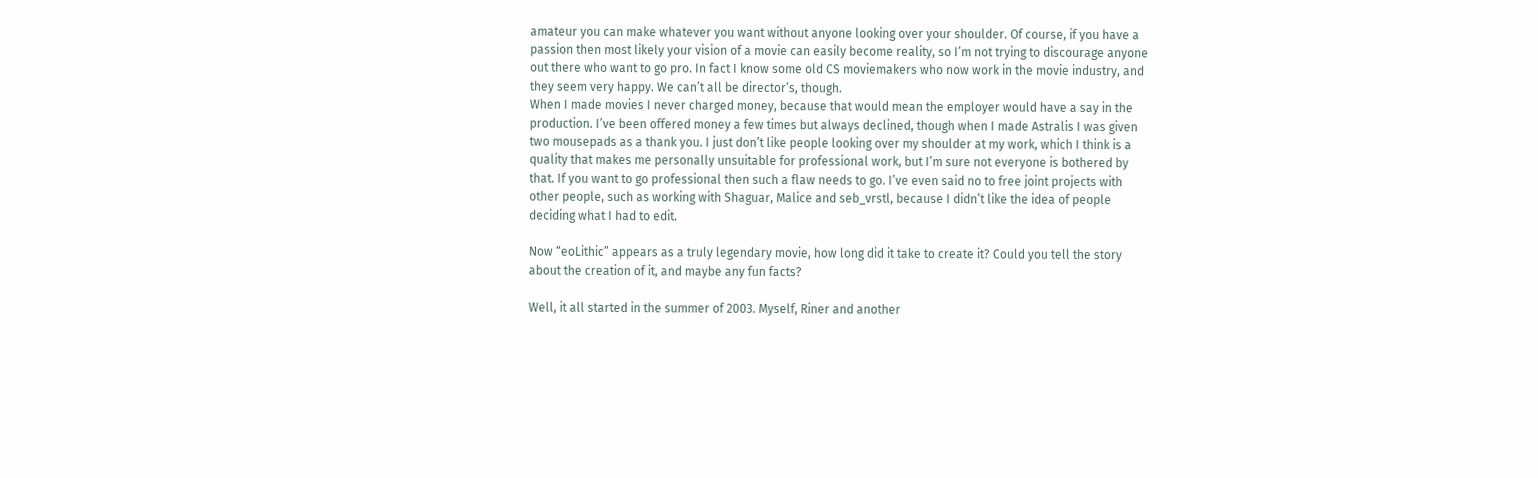amateur you can make whatever you want without anyone looking over your shoulder. Of course, if you have a passion then most likely your vision of a movie can easily become reality, so I’m not trying to discourage anyone out there who want to go pro. In fact I know some old CS moviemakers who now work in the movie industry, and they seem very happy. We can’t all be director’s, though.
When I made movies I never charged money, because that would mean the employer would have a say in the production. I’ve been offered money a few times but always declined, though when I made Astralis I was given two mousepads as a thank you. I just don’t like people looking over my shoulder at my work, which I think is a quality that makes me personally unsuitable for professional work, but I’m sure not everyone is bothered by that. If you want to go professional then such a flaw needs to go. I’ve even said no to free joint projects with other people, such as working with Shaguar, Malice and seb_vrstl, because I didn’t like the idea of people deciding what I had to edit.

Now “eoLithic” appears as a truly legendary movie, how long did it take to create it? Could you tell the story about the creation of it, and maybe any fun facts?

Well, it all started in the summer of 2003. Myself, Riner and another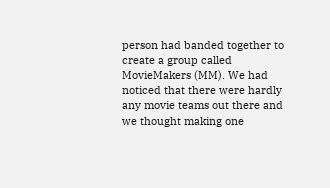person had banded together to create a group called MovieMakers (MM). We had noticed that there were hardly any movie teams out there and we thought making one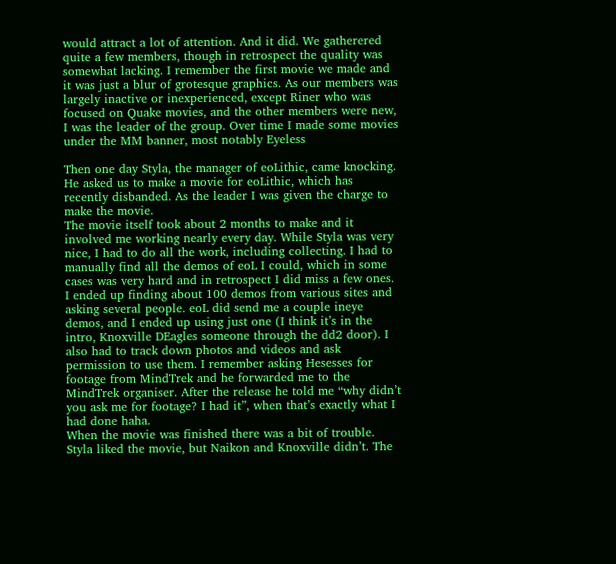would attract a lot of attention. And it did. We gatherered quite a few members, though in retrospect the quality was somewhat lacking. I remember the first movie we made and it was just a blur of grotesque graphics. As our members was largely inactive or inexperienced, except Riner who was focused on Quake movies, and the other members were new, I was the leader of the group. Over time I made some movies under the MM banner, most notably Eyeless

Then one day Styla, the manager of eoLithic, came knocking. He asked us to make a movie for eoLithic, which has recently disbanded. As the leader I was given the charge to make the movie.
The movie itself took about 2 months to make and it involved me working nearly every day. While Styla was very nice, I had to do all the work, including collecting. I had to manually find all the demos of eoL I could, which in some cases was very hard and in retrospect I did miss a few ones. I ended up finding about 100 demos from various sites and asking several people. eoL did send me a couple ineye demos, and I ended up using just one (I think it’s in the intro, Knoxville DEagles someone through the dd2 door). I also had to track down photos and videos and ask permission to use them. I remember asking Hesesses for footage from MindTrek and he forwarded me to the MindTrek organiser. After the release he told me “why didn’t you ask me for footage? I had it”, when that’s exactly what I had done haha.
When the movie was finished there was a bit of trouble. Styla liked the movie, but Naikon and Knoxville didn’t. The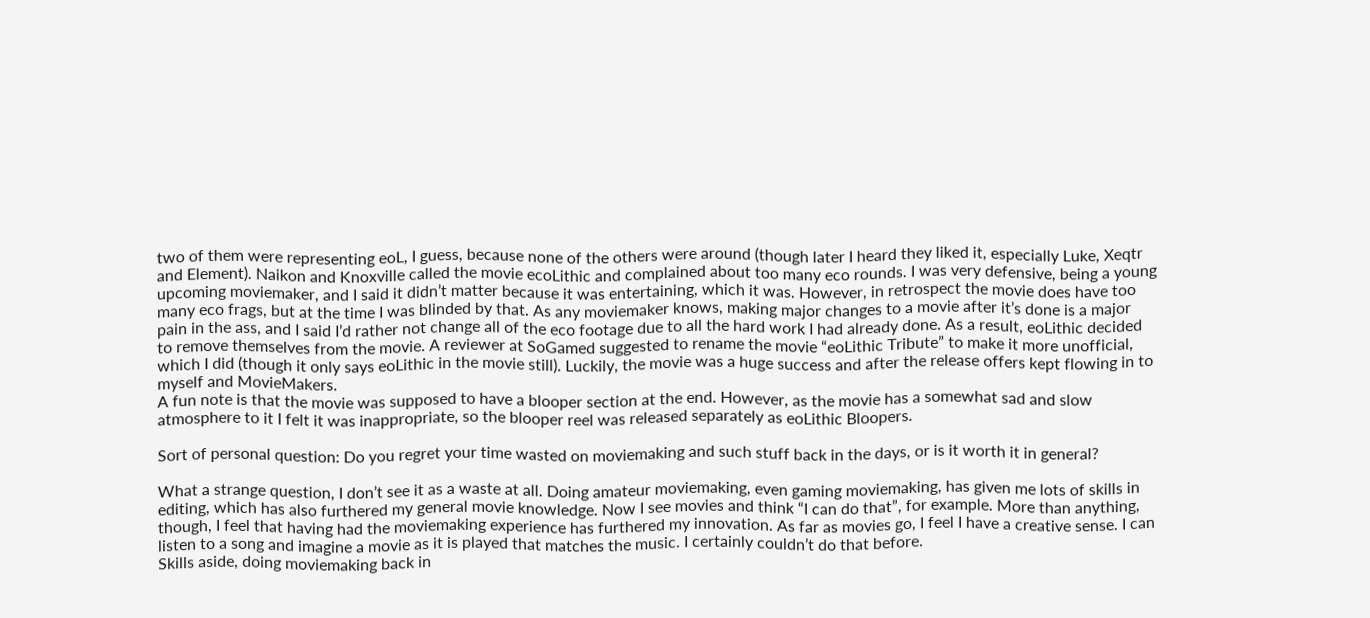two of them were representing eoL, I guess, because none of the others were around (though later I heard they liked it, especially Luke, Xeqtr and Element). Naikon and Knoxville called the movie ecoLithic and complained about too many eco rounds. I was very defensive, being a young upcoming moviemaker, and I said it didn’t matter because it was entertaining, which it was. However, in retrospect the movie does have too many eco frags, but at the time I was blinded by that. As any moviemaker knows, making major changes to a movie after it’s done is a major pain in the ass, and I said I’d rather not change all of the eco footage due to all the hard work I had already done. As a result, eoLithic decided to remove themselves from the movie. A reviewer at SoGamed suggested to rename the movie “eoLithic Tribute” to make it more unofficial, which I did (though it only says eoLithic in the movie still). Luckily, the movie was a huge success and after the release offers kept flowing in to myself and MovieMakers.
A fun note is that the movie was supposed to have a blooper section at the end. However, as the movie has a somewhat sad and slow atmosphere to it I felt it was inappropriate, so the blooper reel was released separately as eoLithic Bloopers.

Sort of personal question: Do you regret your time wasted on moviemaking and such stuff back in the days, or is it worth it in general?

What a strange question, I don’t see it as a waste at all. Doing amateur moviemaking, even gaming moviemaking, has given me lots of skills in editing, which has also furthered my general movie knowledge. Now I see movies and think “I can do that”, for example. More than anything, though, I feel that having had the moviemaking experience has furthered my innovation. As far as movies go, I feel I have a creative sense. I can listen to a song and imagine a movie as it is played that matches the music. I certainly couldn’t do that before.
Skills aside, doing moviemaking back in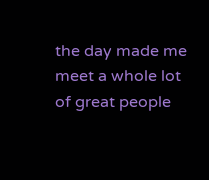the day made me meet a whole lot of great people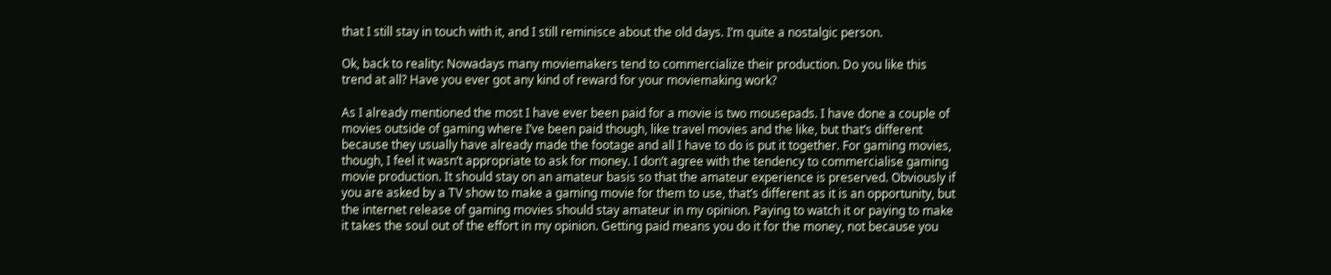that I still stay in touch with it, and I still reminisce about the old days. I’m quite a nostalgic person.

Ok, back to reality: Nowadays many moviemakers tend to commercialize their production. Do you like this trend at all? Have you ever got any kind of reward for your moviemaking work?

As I already mentioned the most I have ever been paid for a movie is two mousepads. I have done a couple of movies outside of gaming where I’ve been paid though, like travel movies and the like, but that’s different because they usually have already made the footage and all I have to do is put it together. For gaming movies, though, I feel it wasn’t appropriate to ask for money. I don’t agree with the tendency to commercialise gaming movie production. It should stay on an amateur basis so that the amateur experience is preserved. Obviously if you are asked by a TV show to make a gaming movie for them to use, that’s different as it is an opportunity, but the internet release of gaming movies should stay amateur in my opinion. Paying to watch it or paying to make it takes the soul out of the effort in my opinion. Getting paid means you do it for the money, not because you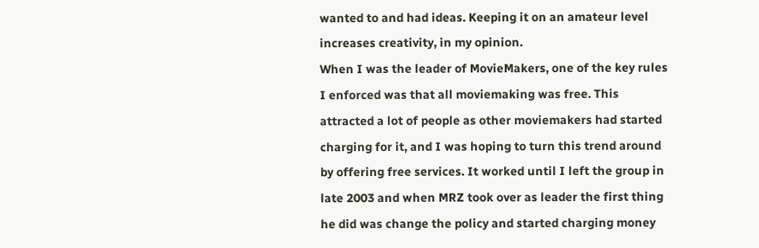wanted to and had ideas. Keeping it on an amateur level increases creativity, in my opinion.
When I was the leader of MovieMakers, one of the key rules I enforced was that all moviemaking was free. This attracted a lot of people as other moviemakers had started charging for it, and I was hoping to turn this trend around by offering free services. It worked until I left the group in late 2003 and when MRZ took over as leader the first thing he did was change the policy and started charging money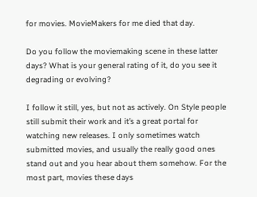for movies. MovieMakers for me died that day.

Do you follow the moviemaking scene in these latter days? What is your general rating of it, do you see it degrading or evolving?

I follow it still, yes, but not as actively. On Style people still submit their work and it’s a great portal for watching new releases. I only sometimes watch submitted movies, and usually the really good ones stand out and you hear about them somehow. For the most part, movies these days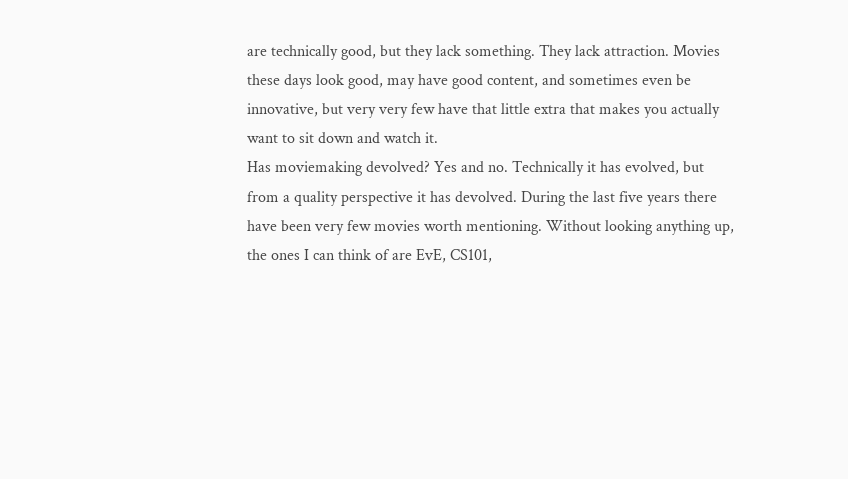are technically good, but they lack something. They lack attraction. Movies these days look good, may have good content, and sometimes even be innovative, but very very few have that little extra that makes you actually want to sit down and watch it.
Has moviemaking devolved? Yes and no. Technically it has evolved, but from a quality perspective it has devolved. During the last five years there have been very few movies worth mentioning. Without looking anything up, the ones I can think of are EvE, CS101,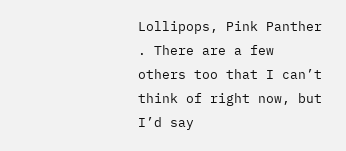Lollipops, Pink Panther . There are a few others too that I can’t think of right now, but I’d say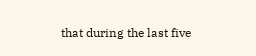that during the last five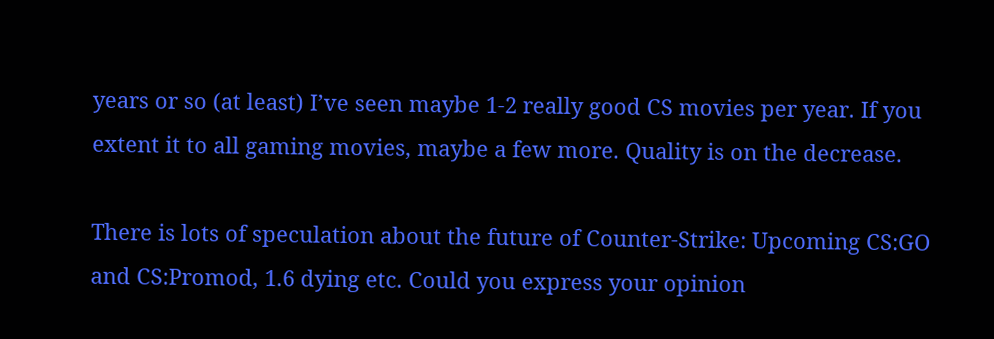years or so (at least) I’ve seen maybe 1-2 really good CS movies per year. If you extent it to all gaming movies, maybe a few more. Quality is on the decrease.

There is lots of speculation about the future of Counter-Strike: Upcoming CS:GO and CS:Promod, 1.6 dying etc. Could you express your opinion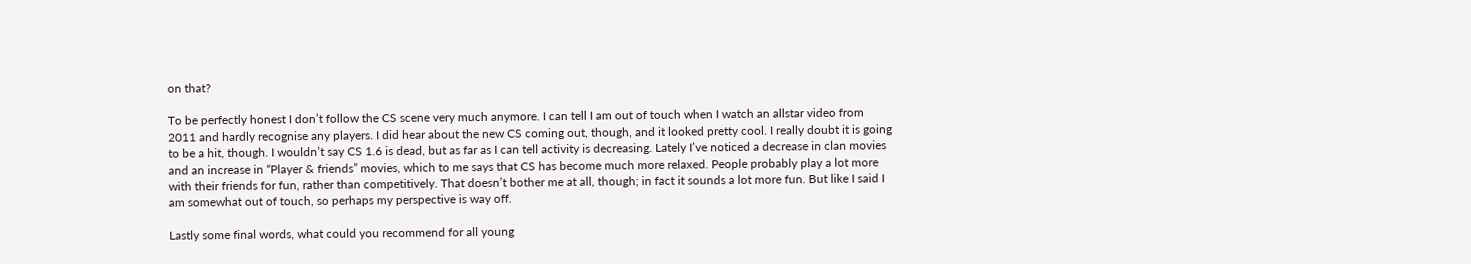on that?

To be perfectly honest I don’t follow the CS scene very much anymore. I can tell I am out of touch when I watch an allstar video from 2011 and hardly recognise any players. I did hear about the new CS coming out, though, and it looked pretty cool. I really doubt it is going to be a hit, though. I wouldn’t say CS 1.6 is dead, but as far as I can tell activity is decreasing. Lately I’ve noticed a decrease in clan movies and an increase in “Player & friends” movies, which to me says that CS has become much more relaxed. People probably play a lot more with their friends for fun, rather than competitively. That doesn’t bother me at all, though; in fact it sounds a lot more fun. But like I said I am somewhat out of touch, so perhaps my perspective is way off.

Lastly some final words, what could you recommend for all young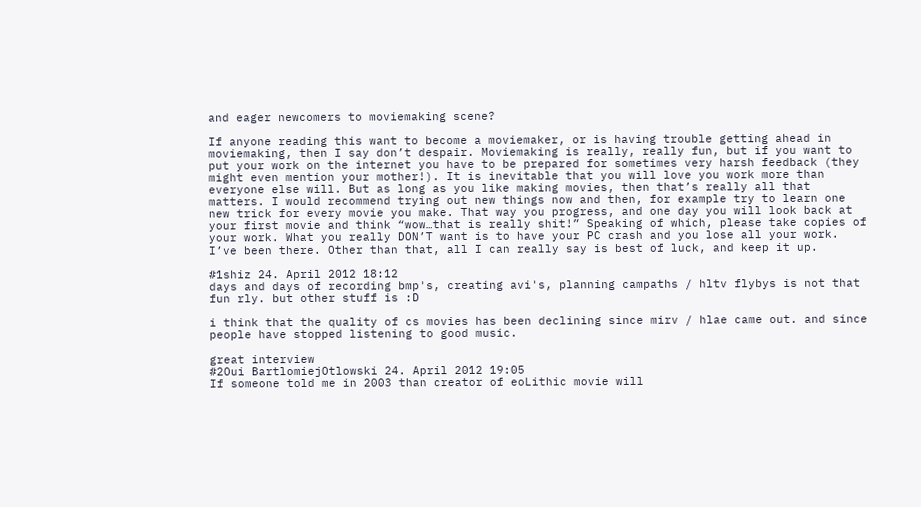and eager newcomers to moviemaking scene?

If anyone reading this want to become a moviemaker, or is having trouble getting ahead in moviemaking, then I say don’t despair. Moviemaking is really, really fun, but if you want to put your work on the internet you have to be prepared for sometimes very harsh feedback (they might even mention your mother!). It is inevitable that you will love you work more than everyone else will. But as long as you like making movies, then that’s really all that matters. I would recommend trying out new things now and then, for example try to learn one new trick for every movie you make. That way you progress, and one day you will look back at your first movie and think “wow…that is really shit!” Speaking of which, please take copies of your work. What you really DON’T want is to have your PC crash and you lose all your work. I’ve been there. Other than that, all I can really say is best of luck, and keep it up.

#1shiz 24. April 2012 18:12
days and days of recording bmp's, creating avi's, planning campaths / hltv flybys is not that fun rly. but other stuff is :D

i think that the quality of cs movies has been declining since mirv / hlae came out. and since people have stopped listening to good music.

great interview
#2Oui BartlomiejOtlowski 24. April 2012 19:05
If someone told me in 2003 than creator of eoLithic movie will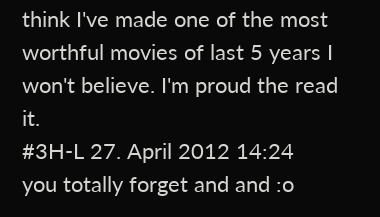think I've made one of the most worthful movies of last 5 years I won't believe. I'm proud the read it.
#3H-L 27. April 2012 14:24
you totally forget and and :o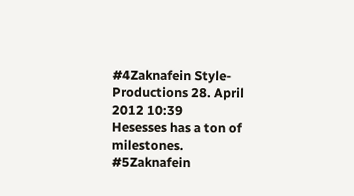#4Zaknafein Style-Productions 28. April 2012 10:39
Hesesses has a ton of milestones.
#5Zaknafein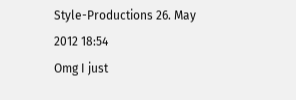Style-Productions 26. May 2012 18:54
Omg I just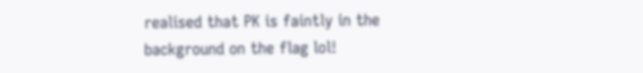realised that PK is faintly in the background on the flag lol!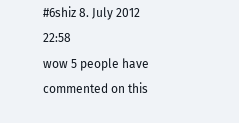#6shiz 8. July 2012 22:58
wow 5 people have commented on this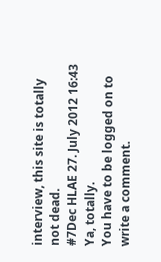interview, this site is totally not dead.
#7Dec HLAE 27. July 2012 16:43
Ya, totally.
You have to be logged on to write a comment.